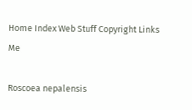Home Index Web Stuff Copyright Links Me

Roscoea nepalensis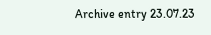Archive entry 23.07.23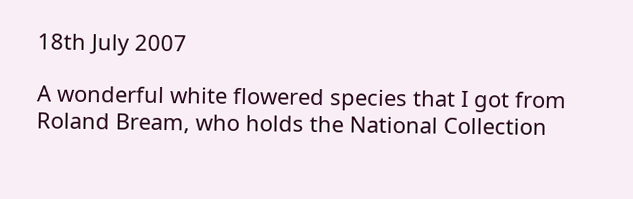18th July 2007

A wonderful white flowered species that I got from Roland Bream, who holds the National Collection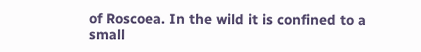of Roscoea. In the wild it is confined to a small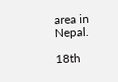area in Nepal.

18th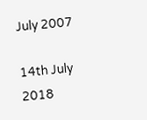July 2007

14th July 2018